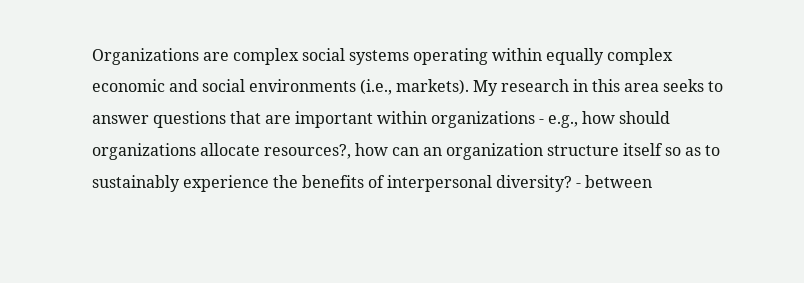Organizations are complex social systems operating within equally complex economic and social environments (i.e., markets). My research in this area seeks to answer questions that are important within organizations - e.g., how should organizations allocate resources?, how can an organization structure itself so as to sustainably experience the benefits of interpersonal diversity? - between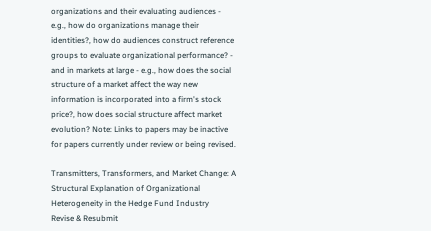organizations and their evaluating audiences - e.g., how do organizations manage their identities?, how do audiences construct reference groups to evaluate organizational performance? - and in markets at large - e.g., how does the social structure of a market affect the way new information is incorporated into a firm's stock price?, how does social structure affect market evolution? Note: Links to papers may be inactive for papers currently under review or being revised.

Transmitters, Transformers, and Market Change: A Structural Explanation of Organizational Heterogeneity in the Hedge Fund Industry
Revise & Resubmit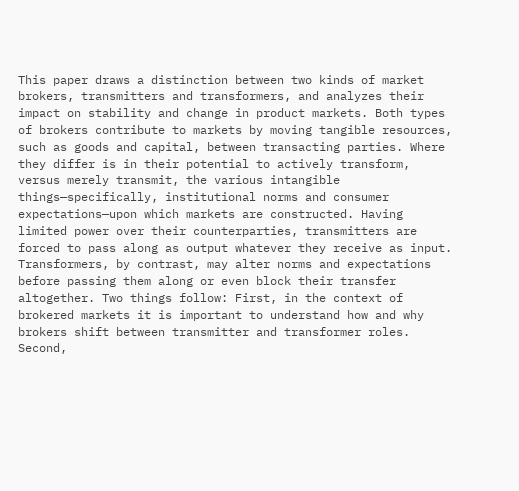This paper draws a distinction between two kinds of market brokers, transmitters and transformers, and analyzes their impact on stability and change in product markets. Both types of brokers contribute to markets by moving tangible resources, such as goods and capital, between transacting parties. Where they differ is in their potential to actively transform, versus merely transmit, the various intangible things—specifically, institutional norms and consumer expectations—upon which markets are constructed. Having limited power over their counterparties, transmitters are forced to pass along as output whatever they receive as input. Transformers, by contrast, may alter norms and expectations before passing them along or even block their transfer altogether. Two things follow: First, in the context of brokered markets it is important to understand how and why brokers shift between transmitter and transformer roles. Second,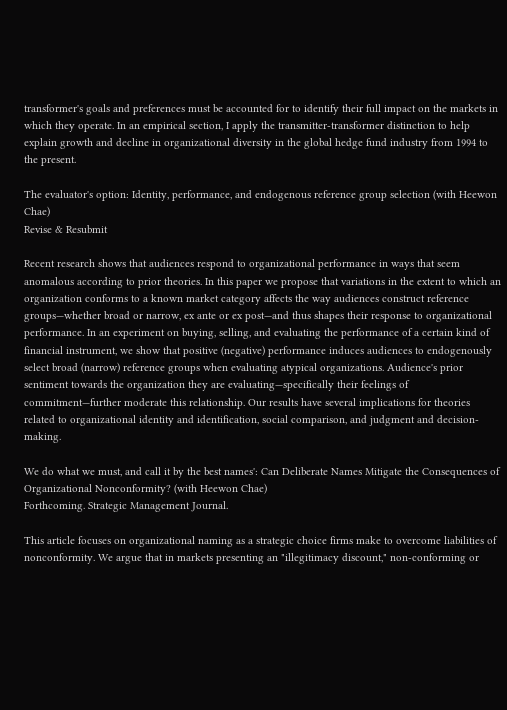transformer's goals and preferences must be accounted for to identify their full impact on the markets in which they operate. In an empirical section, I apply the transmitter-transformer distinction to help explain growth and decline in organizational diversity in the global hedge fund industry from 1994 to the present.

The evaluator's option: Identity, performance, and endogenous reference group selection (with Heewon Chae)
Revise & Resubmit

Recent research shows that audiences respond to organizational performance in ways that seem anomalous according to prior theories. In this paper we propose that variations in the extent to which an organization conforms to a known market category affects the way audiences construct reference groups—whether broad or narrow, ex ante or ex post—and thus shapes their response to organizational performance. In an experiment on buying, selling, and evaluating the performance of a certain kind of financial instrument, we show that positive (negative) performance induces audiences to endogenously select broad (narrow) reference groups when evaluating atypical organizations. Audience's prior sentiment towards the organization they are evaluating—specifically their feelings of commitment—further moderate this relationship. Our results have several implications for theories related to organizational identity and identification, social comparison, and judgment and decision-making.

We do what we must, and call it by the best names': Can Deliberate Names Mitigate the Consequences of Organizational Nonconformity? (with Heewon Chae)
Forthcoming. Strategic Management Journal.

This article focuses on organizational naming as a strategic choice firms make to overcome liabilities of nonconformity. We argue that in markets presenting an "illegitimacy discount," non-conforming or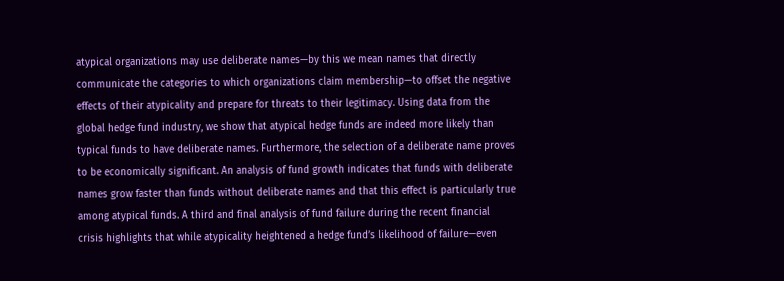atypical organizations may use deliberate names—by this we mean names that directly communicate the categories to which organizations claim membership—to offset the negative effects of their atypicality and prepare for threats to their legitimacy. Using data from the global hedge fund industry, we show that atypical hedge funds are indeed more likely than typical funds to have deliberate names. Furthermore, the selection of a deliberate name proves to be economically significant. An analysis of fund growth indicates that funds with deliberate names grow faster than funds without deliberate names and that this effect is particularly true among atypical funds. A third and final analysis of fund failure during the recent financial crisis highlights that while atypicality heightened a hedge fund’s likelihood of failure—even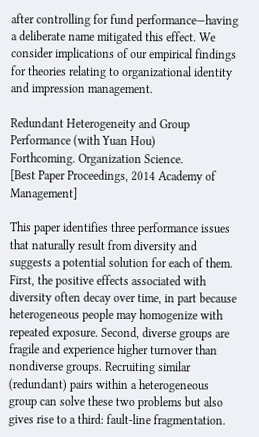after controlling for fund performance—having a deliberate name mitigated this effect. We consider implications of our empirical findings for theories relating to organizational identity and impression management.

Redundant Heterogeneity and Group Performance (with Yuan Hou)
Forthcoming. Organization Science.
[Best Paper Proceedings, 2014 Academy of Management]

This paper identifies three performance issues that naturally result from diversity and suggests a potential solution for each of them. First, the positive effects associated with diversity often decay over time, in part because heterogeneous people may homogenize with repeated exposure. Second, diverse groups are fragile and experience higher turnover than nondiverse groups. Recruiting similar (redundant) pairs within a heterogeneous group can solve these two problems but also gives rise to a third: fault-line fragmentation.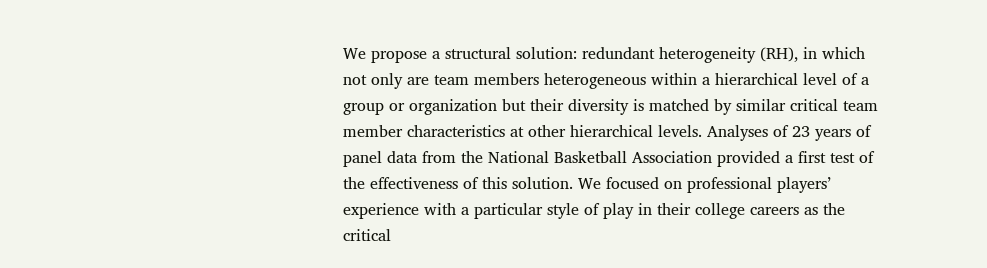We propose a structural solution: redundant heterogeneity (RH), in which not only are team members heterogeneous within a hierarchical level of a group or organization but their diversity is matched by similar critical team member characteristics at other hierarchical levels. Analyses of 23 years of panel data from the National Basketball Association provided a first test of the effectiveness of this solution. We focused on professional players’ experience with a particular style of play in their college careers as the critical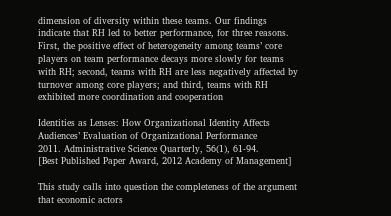dimension of diversity within these teams. Our findings indicate that RH led to better performance, for three reasons. First, the positive effect of heterogeneity among teams’ core players on team performance decays more slowly for teams with RH; second, teams with RH are less negatively affected by turnover among core players; and third, teams with RH exhibited more coordination and cooperation

Identities as Lenses: How Organizational Identity Affects Audiences’ Evaluation of Organizational Performance
2011. Administrative Science Quarterly, 56(1), 61-94.
[Best Published Paper Award, 2012 Academy of Management]

This study calls into question the completeness of the argument that economic actors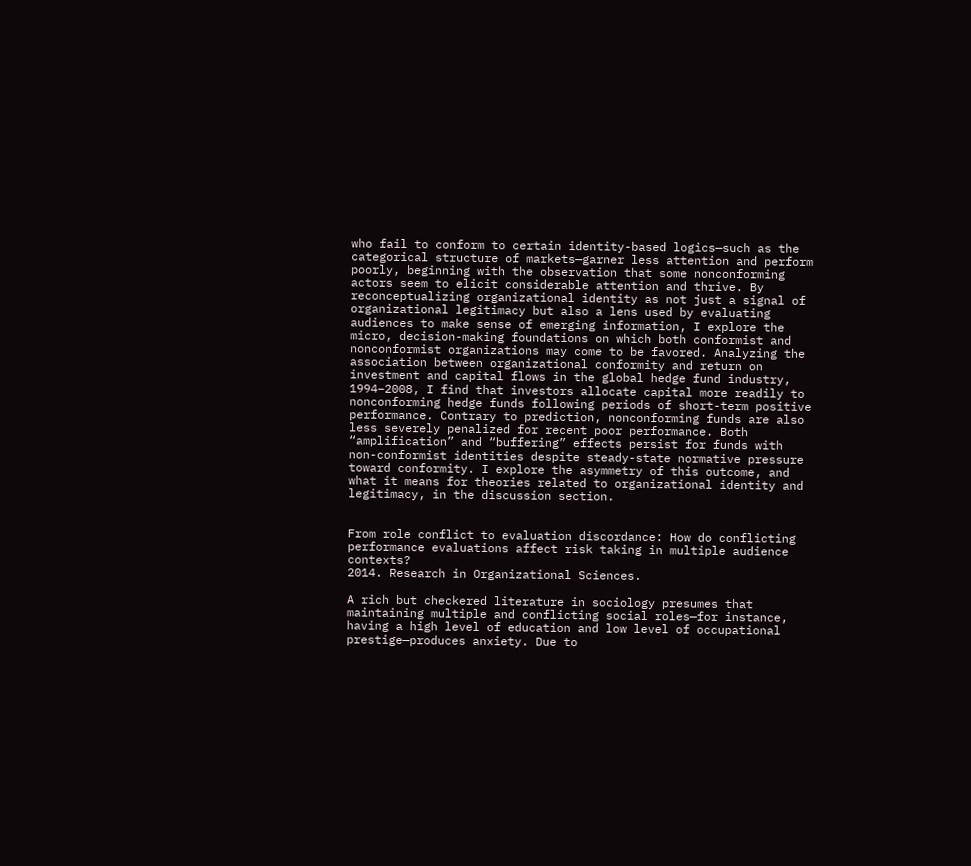who fail to conform to certain identity-based logics—such as the categorical structure of markets—garner less attention and perform poorly, beginning with the observation that some nonconforming actors seem to elicit considerable attention and thrive. By reconceptualizing organizational identity as not just a signal of organizational legitimacy but also a lens used by evaluating audiences to make sense of emerging information, I explore the micro, decision-making foundations on which both conformist and nonconformist organizations may come to be favored. Analyzing the association between organizational conformity and return on investment and capital flows in the global hedge fund industry, 1994–2008, I find that investors allocate capital more readily to nonconforming hedge funds following periods of short-term positive performance. Contrary to prediction, nonconforming funds are also less severely penalized for recent poor performance. Both “amplification” and “buffering” effects persist for funds with non-conformist identities despite steady-state normative pressure toward conformity. I explore the asymmetry of this outcome, and what it means for theories related to organizational identity and legitimacy, in the discussion section.


From role conflict to evaluation discordance: How do conflicting performance evaluations affect risk taking in multiple audience contexts?
2014. Research in Organizational Sciences.

A rich but checkered literature in sociology presumes that maintaining multiple and conflicting social roles—for instance, having a high level of education and low level of occupational prestige—produces anxiety. Due to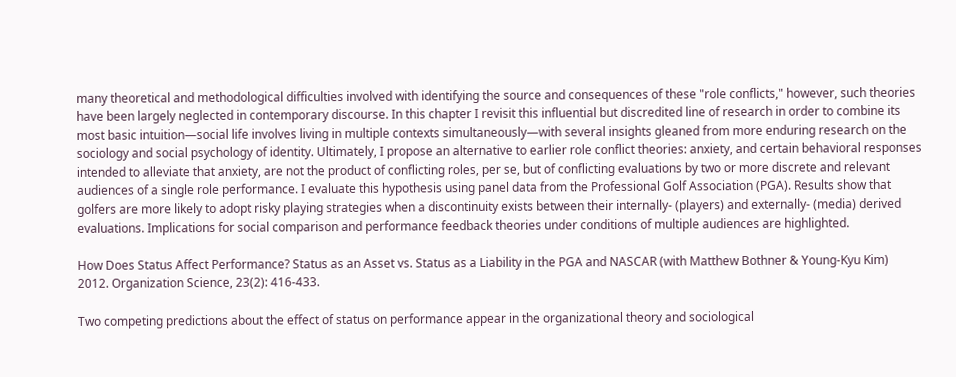many theoretical and methodological difficulties involved with identifying the source and consequences of these "role conflicts," however, such theories have been largely neglected in contemporary discourse. In this chapter I revisit this influential but discredited line of research in order to combine its most basic intuition—social life involves living in multiple contexts simultaneously—with several insights gleaned from more enduring research on the sociology and social psychology of identity. Ultimately, I propose an alternative to earlier role conflict theories: anxiety, and certain behavioral responses intended to alleviate that anxiety, are not the product of conflicting roles, per se, but of conflicting evaluations by two or more discrete and relevant audiences of a single role performance. I evaluate this hypothesis using panel data from the Professional Golf Association (PGA). Results show that golfers are more likely to adopt risky playing strategies when a discontinuity exists between their internally- (players) and externally- (media) derived evaluations. Implications for social comparison and performance feedback theories under conditions of multiple audiences are highlighted.

How Does Status Affect Performance? Status as an Asset vs. Status as a Liability in the PGA and NASCAR (with Matthew Bothner & Young-Kyu Kim)
2012. Organization Science, 23(2): 416-433.

Two competing predictions about the effect of status on performance appear in the organizational theory and sociological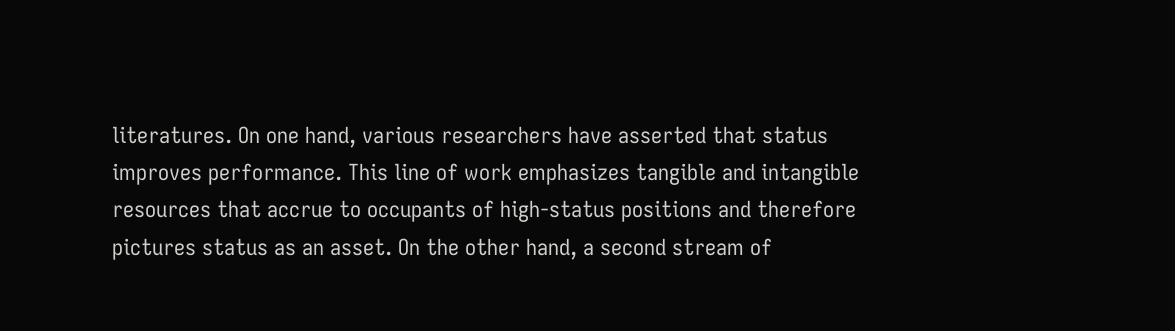literatures. On one hand, various researchers have asserted that status improves performance. This line of work emphasizes tangible and intangible resources that accrue to occupants of high-status positions and therefore pictures status as an asset. On the other hand, a second stream of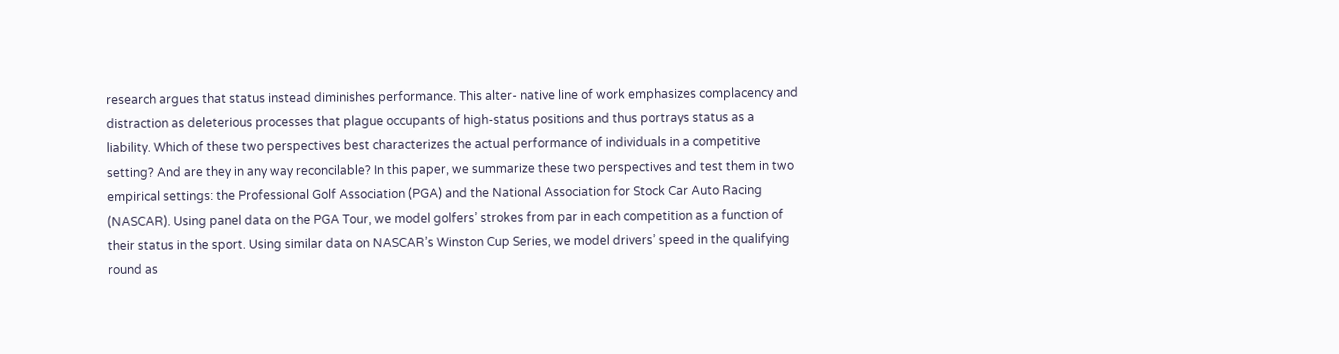research argues that status instead diminishes performance. This alter- native line of work emphasizes complacency and distraction as deleterious processes that plague occupants of high-status positions and thus portrays status as a liability. Which of these two perspectives best characterizes the actual performance of individuals in a competitive setting? And are they in any way reconcilable? In this paper, we summarize these two perspectives and test them in two empirical settings: the Professional Golf Association (PGA) and the National Association for Stock Car Auto Racing (NASCAR). Using panel data on the PGA Tour, we model golfers’ strokes from par in each competition as a function of their status in the sport. Using similar data on NASCAR’s Winston Cup Series, we model drivers’ speed in the qualifying round as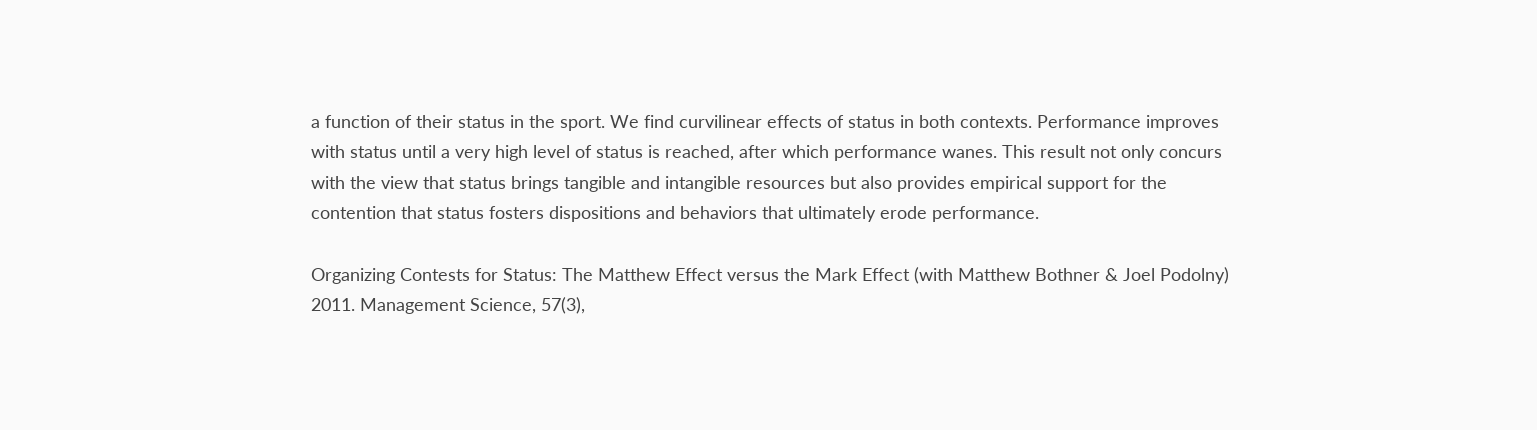a function of their status in the sport. We find curvilinear effects of status in both contexts. Performance improves with status until a very high level of status is reached, after which performance wanes. This result not only concurs with the view that status brings tangible and intangible resources but also provides empirical support for the contention that status fosters dispositions and behaviors that ultimately erode performance.

Organizing Contests for Status: The Matthew Effect versus the Mark Effect (with Matthew Bothner & Joel Podolny)
2011. Management Science, 57(3),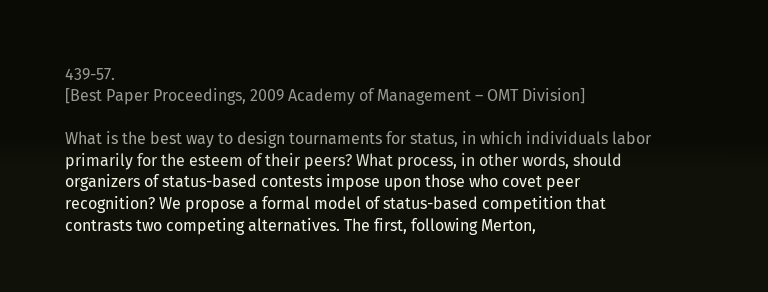439-57.
[Best Paper Proceedings, 2009 Academy of Management – OMT Division]

What is the best way to design tournaments for status, in which individuals labor primarily for the esteem of their peers? What process, in other words, should organizers of status-based contests impose upon those who covet peer recognition? We propose a formal model of status-based competition that contrasts two competing alternatives. The first, following Merton,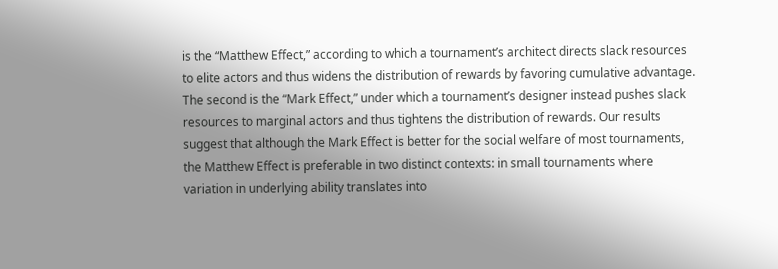is the “Matthew Effect,” according to which a tournament’s architect directs slack resources to elite actors and thus widens the distribution of rewards by favoring cumulative advantage. The second is the “Mark Effect,” under which a tournament’s designer instead pushes slack resources to marginal actors and thus tightens the distribution of rewards. Our results suggest that although the Mark Effect is better for the social welfare of most tournaments, the Matthew Effect is preferable in two distinct contexts: in small tournaments where variation in underlying ability translates into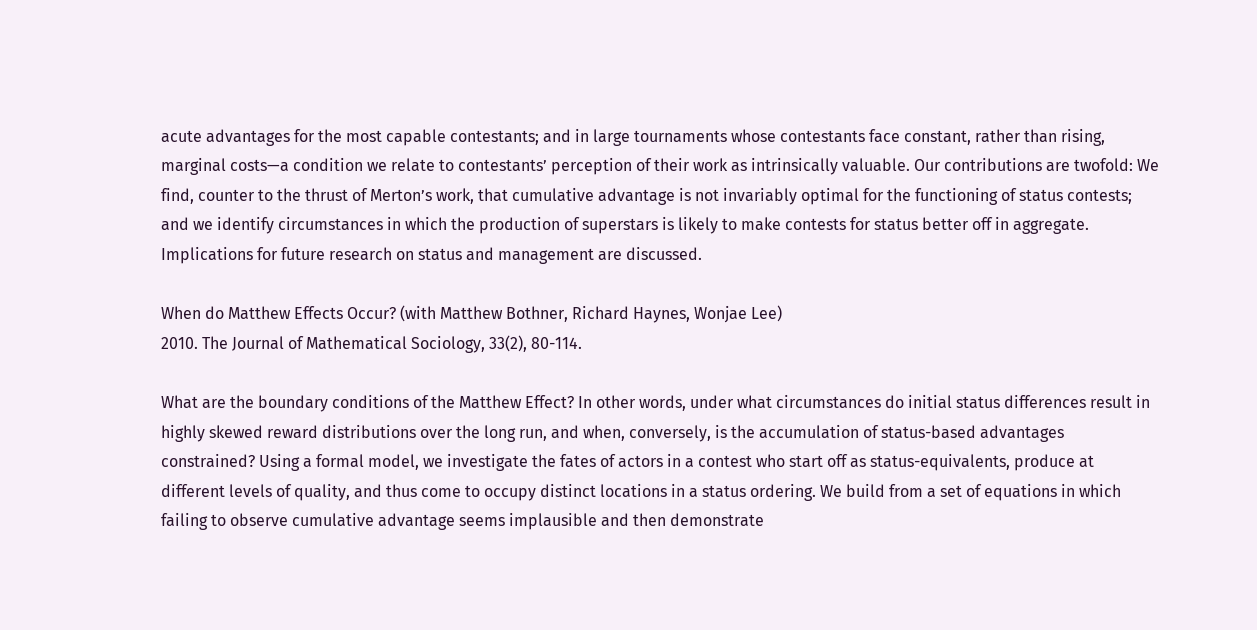acute advantages for the most capable contestants; and in large tournaments whose contestants face constant, rather than rising, marginal costs—a condition we relate to contestants’ perception of their work as intrinsically valuable. Our contributions are twofold: We find, counter to the thrust of Merton’s work, that cumulative advantage is not invariably optimal for the functioning of status contests; and we identify circumstances in which the production of superstars is likely to make contests for status better off in aggregate. Implications for future research on status and management are discussed.

When do Matthew Effects Occur? (with Matthew Bothner, Richard Haynes, Wonjae Lee)
2010. The Journal of Mathematical Sociology, 33(2), 80-114.

What are the boundary conditions of the Matthew Effect? In other words, under what circumstances do initial status differences result in highly skewed reward distributions over the long run, and when, conversely, is the accumulation of status-based advantages constrained? Using a formal model, we investigate the fates of actors in a contest who start off as status-equivalents, produce at different levels of quality, and thus come to occupy distinct locations in a status ordering. We build from a set of equations in which failing to observe cumulative advantage seems implausible and then demonstrate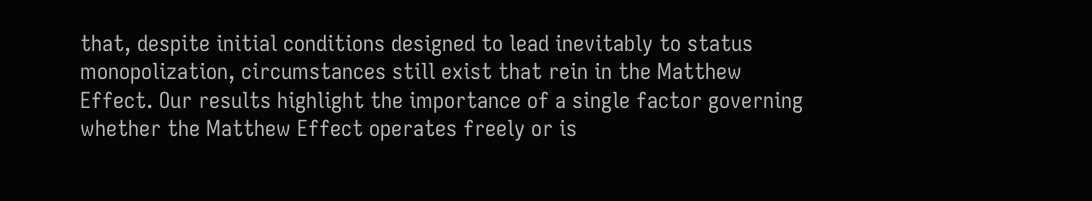that, despite initial conditions designed to lead inevitably to status monopolization, circumstances still exist that rein in the Matthew Effect. Our results highlight the importance of a single factor governing whether the Matthew Effect operates freely or is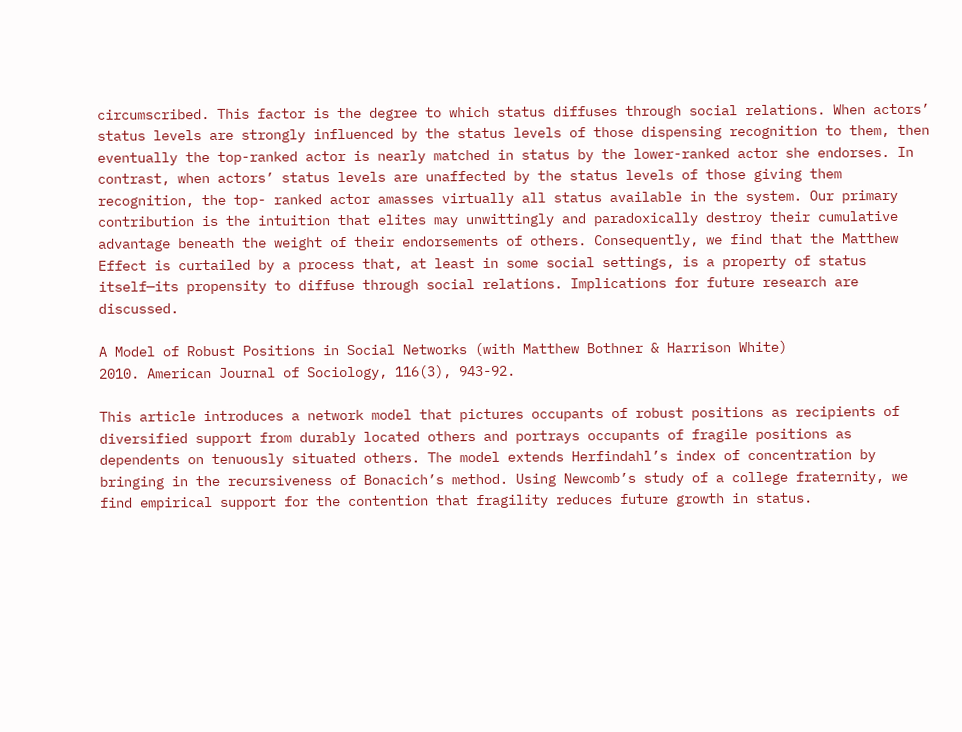circumscribed. This factor is the degree to which status diffuses through social relations. When actors’ status levels are strongly influenced by the status levels of those dispensing recognition to them, then eventually the top-ranked actor is nearly matched in status by the lower-ranked actor she endorses. In contrast, when actors’ status levels are unaffected by the status levels of those giving them recognition, the top- ranked actor amasses virtually all status available in the system. Our primary contribution is the intuition that elites may unwittingly and paradoxically destroy their cumulative advantage beneath the weight of their endorsements of others. Consequently, we find that the Matthew Effect is curtailed by a process that, at least in some social settings, is a property of status itself—its propensity to diffuse through social relations. Implications for future research are discussed.

A Model of Robust Positions in Social Networks (with Matthew Bothner & Harrison White)
2010. American Journal of Sociology, 116(3), 943-92.

This article introduces a network model that pictures occupants of robust positions as recipients of diversified support from durably located others and portrays occupants of fragile positions as dependents on tenuously situated others. The model extends Herfindahl’s index of concentration by bringing in the recursiveness of Bonacich’s method. Using Newcomb’s study of a college fraternity, we find empirical support for the contention that fragility reduces future growth in status.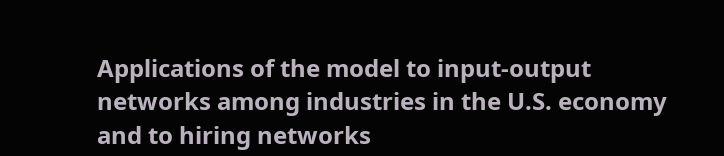Applications of the model to input-output networks among industries in the U.S. economy and to hiring networks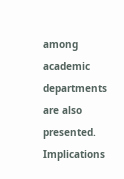among academic departments are also presented. Implications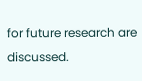for future research are discussed.